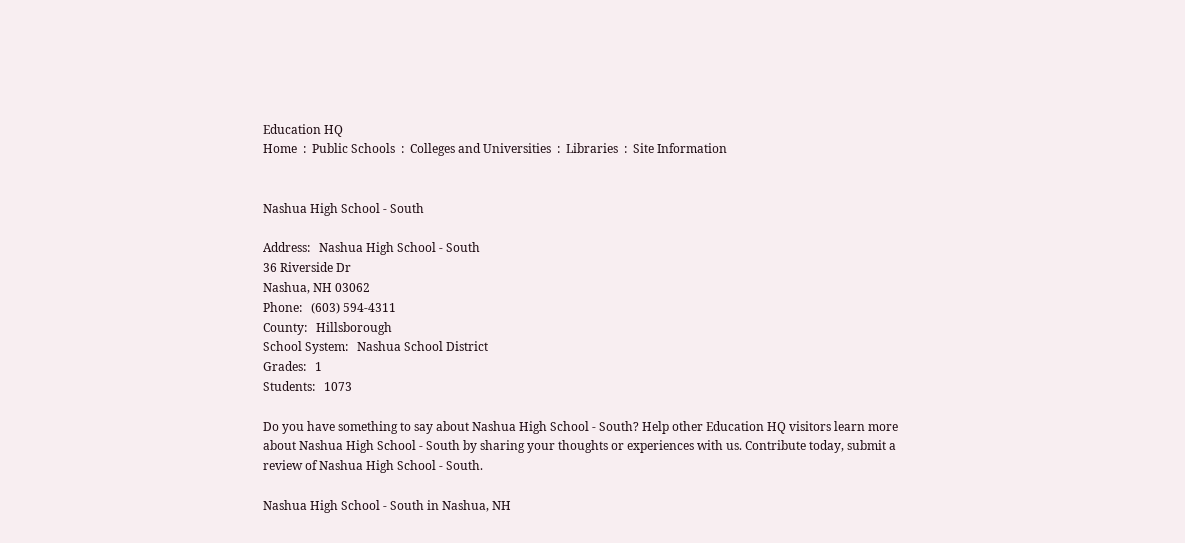Education HQ
Home  :  Public Schools  :  Colleges and Universities  :  Libraries  :  Site Information


Nashua High School - South

Address:   Nashua High School - South
36 Riverside Dr
Nashua, NH 03062
Phone:   (603) 594-4311
County:   Hillsborough
School System:   Nashua School District
Grades:   1
Students:   1073

Do you have something to say about Nashua High School - South? Help other Education HQ visitors learn more about Nashua High School - South by sharing your thoughts or experiences with us. Contribute today, submit a review of Nashua High School - South.

Nashua High School - South in Nashua, NH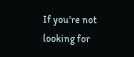If you're not looking for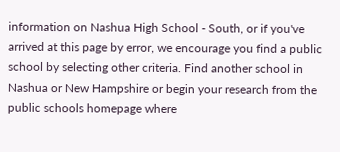information on Nashua High School - South, or if you've arrived at this page by error, we encourage you find a public school by selecting other criteria. Find another school in Nashua or New Hampshire or begin your research from the public schools homepage where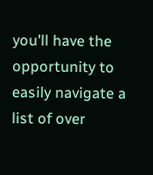you'll have the opportunity to easily navigate a list of over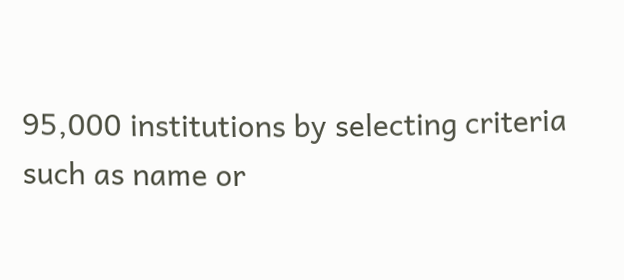95,000 institutions by selecting criteria such as name or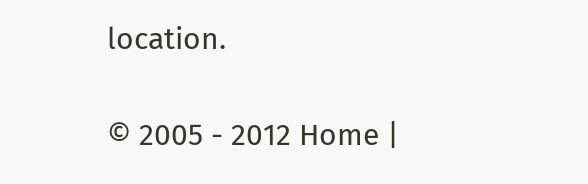location.

© 2005 - 2012 Home |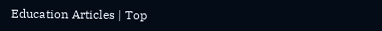Education Articles | Top